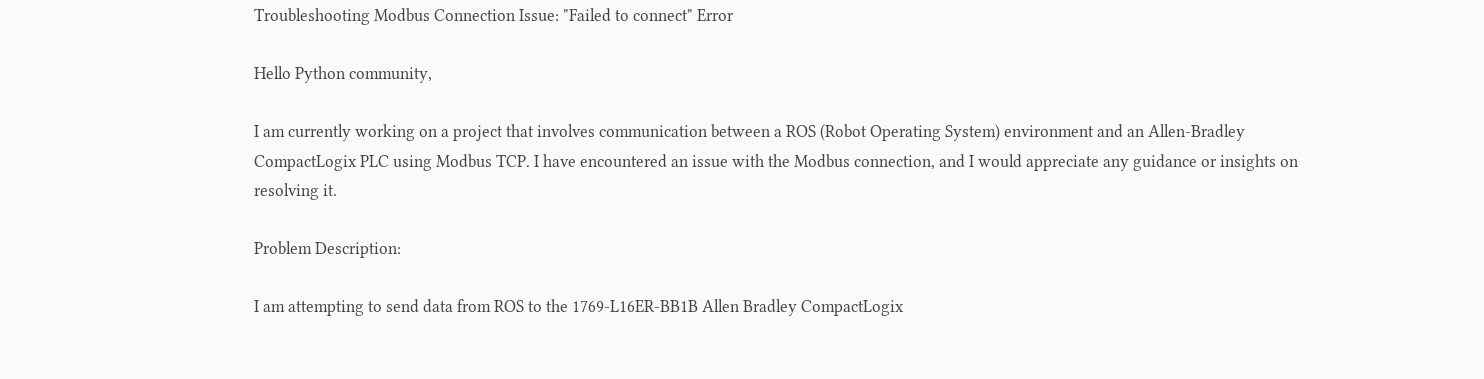Troubleshooting Modbus Connection Issue: "Failed to connect" Error

Hello Python community,

I am currently working on a project that involves communication between a ROS (Robot Operating System) environment and an Allen-Bradley CompactLogix PLC using Modbus TCP. I have encountered an issue with the Modbus connection, and I would appreciate any guidance or insights on resolving it.

Problem Description:

I am attempting to send data from ROS to the 1769-L16ER-BB1B Allen Bradley CompactLogix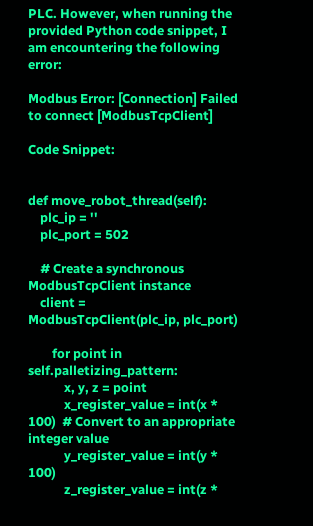PLC. However, when running the provided Python code snippet, I am encountering the following error:

Modbus Error: [Connection] Failed to connect [ModbusTcpClient]

Code Snippet:


def move_robot_thread(self):
    plc_ip = ''
    plc_port = 502

    # Create a synchronous ModbusTcpClient instance
    client = ModbusTcpClient(plc_ip, plc_port)

        for point in self.palletizing_pattern:
            x, y, z = point
            x_register_value = int(x * 100)  # Convert to an appropriate integer value
            y_register_value = int(y * 100)
            z_register_value = int(z *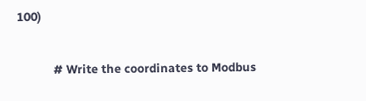100)

            # Write the coordinates to Modbus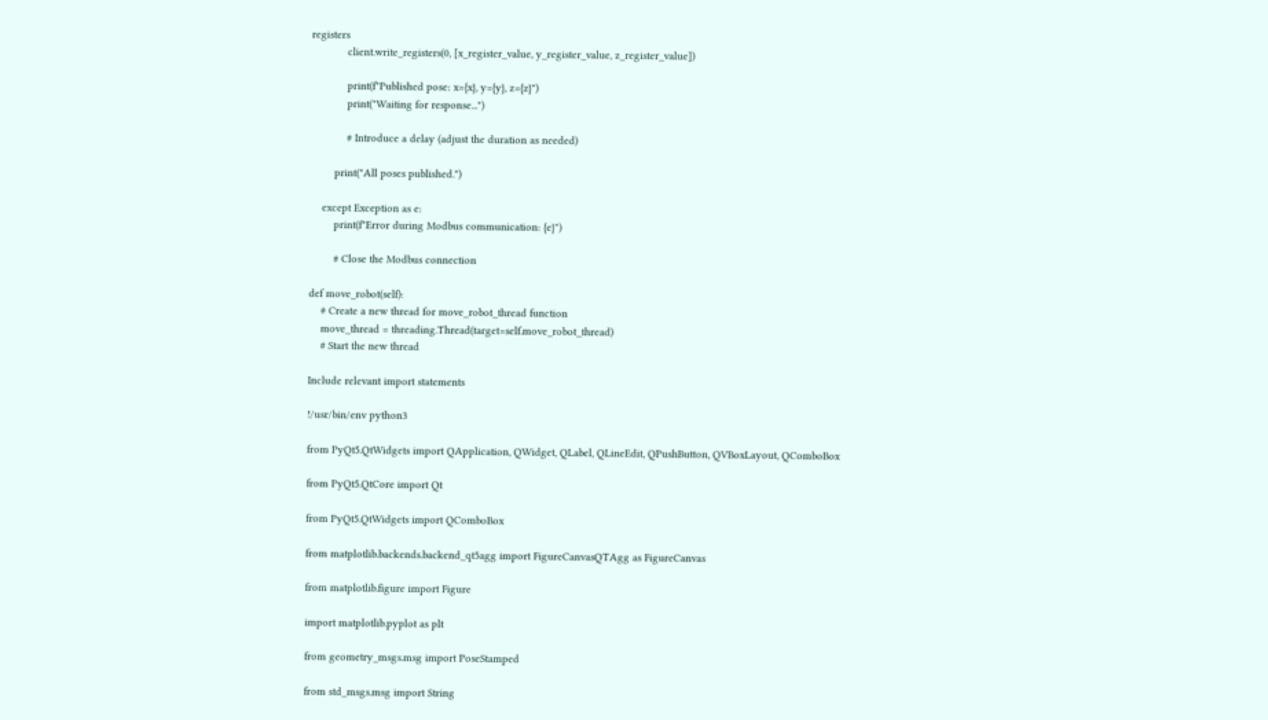registers
            client.write_registers(0, [x_register_value, y_register_value, z_register_value])

            print(f"Published pose: x={x}, y={y}, z={z}")
            print("Waiting for response...")

            # Introduce a delay (adjust the duration as needed)

        print("All poses published.")

    except Exception as e:
        print(f"Error during Modbus communication: {e}")

        # Close the Modbus connection

def move_robot(self):
    # Create a new thread for move_robot_thread function
    move_thread = threading.Thread(target=self.move_robot_thread)
    # Start the new thread

Include relevant import statements

!/usr/bin/env python3

from PyQt5.QtWidgets import QApplication, QWidget, QLabel, QLineEdit, QPushButton, QVBoxLayout, QComboBox

from PyQt5.QtCore import Qt

from PyQt5.QtWidgets import QComboBox

from matplotlib.backends.backend_qt5agg import FigureCanvasQTAgg as FigureCanvas

from matplotlib.figure import Figure

import matplotlib.pyplot as plt

from geometry_msgs.msg import PoseStamped

from std_msgs.msg import String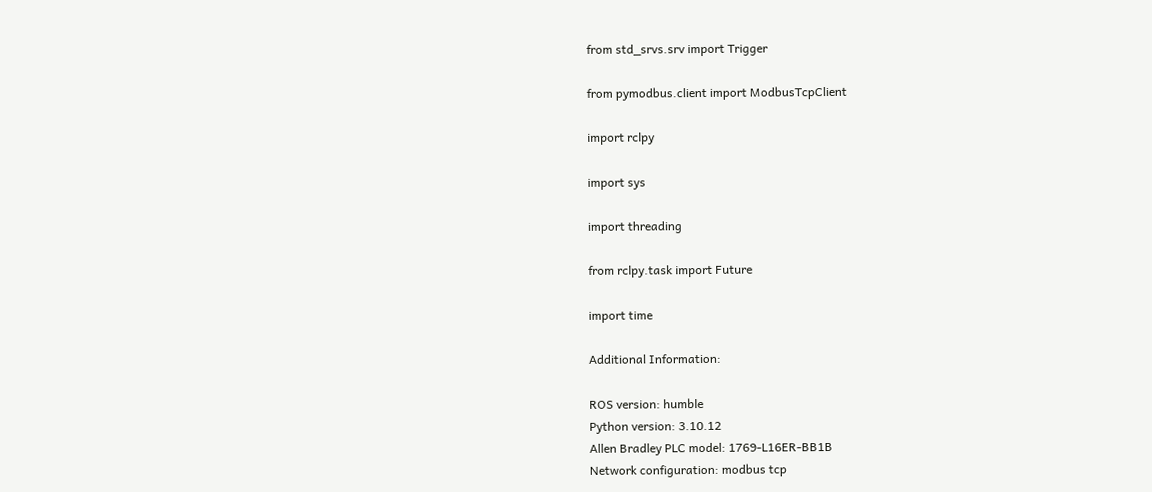from std_srvs.srv import Trigger

from pymodbus.client import ModbusTcpClient

import rclpy

import sys

import threading

from rclpy.task import Future

import time

Additional Information:

ROS version: humble
Python version: 3.10.12
Allen Bradley PLC model: 1769-L16ER-BB1B
Network configuration: modbus tcp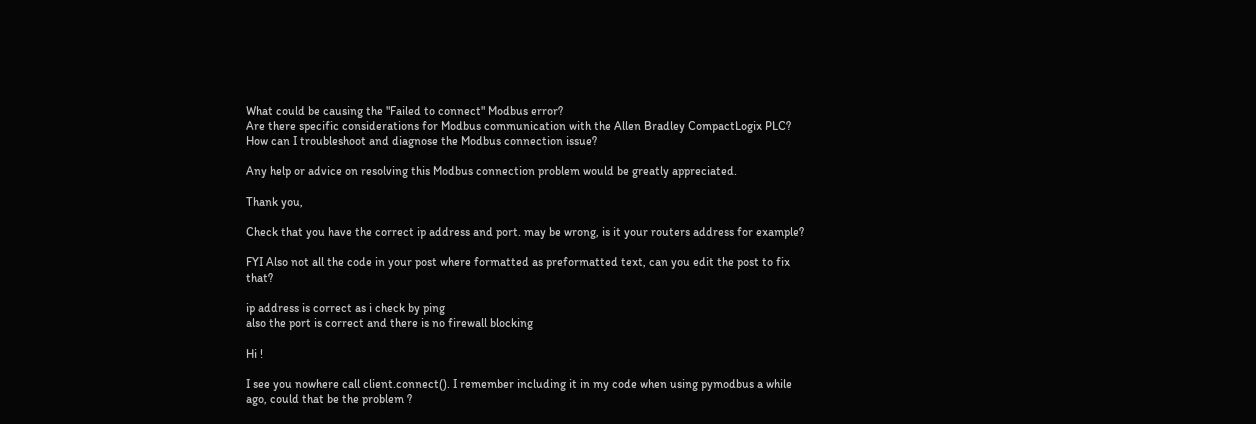What could be causing the "Failed to connect" Modbus error?
Are there specific considerations for Modbus communication with the Allen Bradley CompactLogix PLC?
How can I troubleshoot and diagnose the Modbus connection issue?

Any help or advice on resolving this Modbus connection problem would be greatly appreciated.

Thank you,

Check that you have the correct ip address and port. may be wrong, is it your routers address for example?

FYI Also not all the code in your post where formatted as preformatted text, can you edit the post to fix that?

ip address is correct as i check by ping
also the port is correct and there is no firewall blocking

Hi !

I see you nowhere call client.connect(). I remember including it in my code when using pymodbus a while ago, could that be the problem ?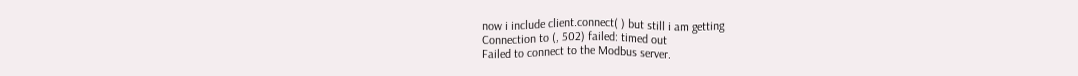now i include client.connect( ) but still i am getting
Connection to (, 502) failed: timed out
Failed to connect to the Modbus server.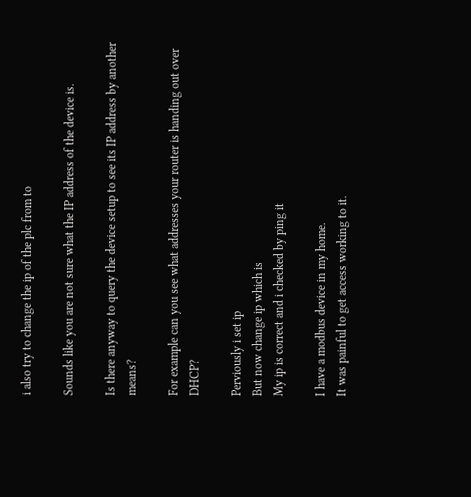i also try to change the ip of the plc from to

Sounds like you are not sure what the IP address of the device is.

Is there anyway to query the device setup to see its IP address by another means?

For example can you see what addresses your router is handing out over DHCP?

Perviously i set ip
But now change ip which is
My ip is correct and i checked by ping it

I have a modbus device in my home.
It was painful to get access working to it.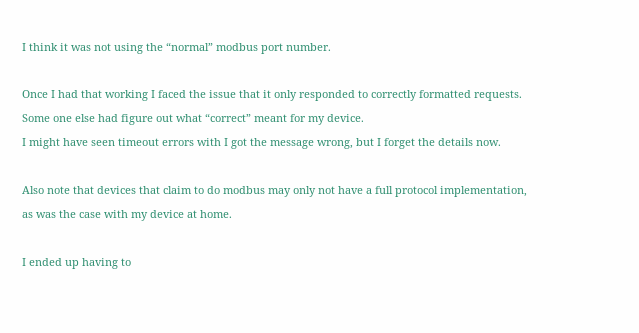I think it was not using the “normal” modbus port number.

Once I had that working I faced the issue that it only responded to correctly formatted requests.
Some one else had figure out what “correct” meant for my device.
I might have seen timeout errors with I got the message wrong, but I forget the details now.

Also note that devices that claim to do modbus may only not have a full protocol implementation, as was the case with my device at home.

I ended up having to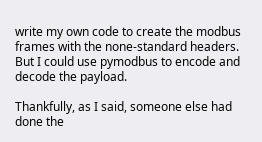write my own code to create the modbus frames with the none-standard headers.
But I could use pymodbus to encode and decode the payload.

Thankfully, as I said, someone else had done the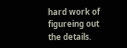hard work of figureing out the details.